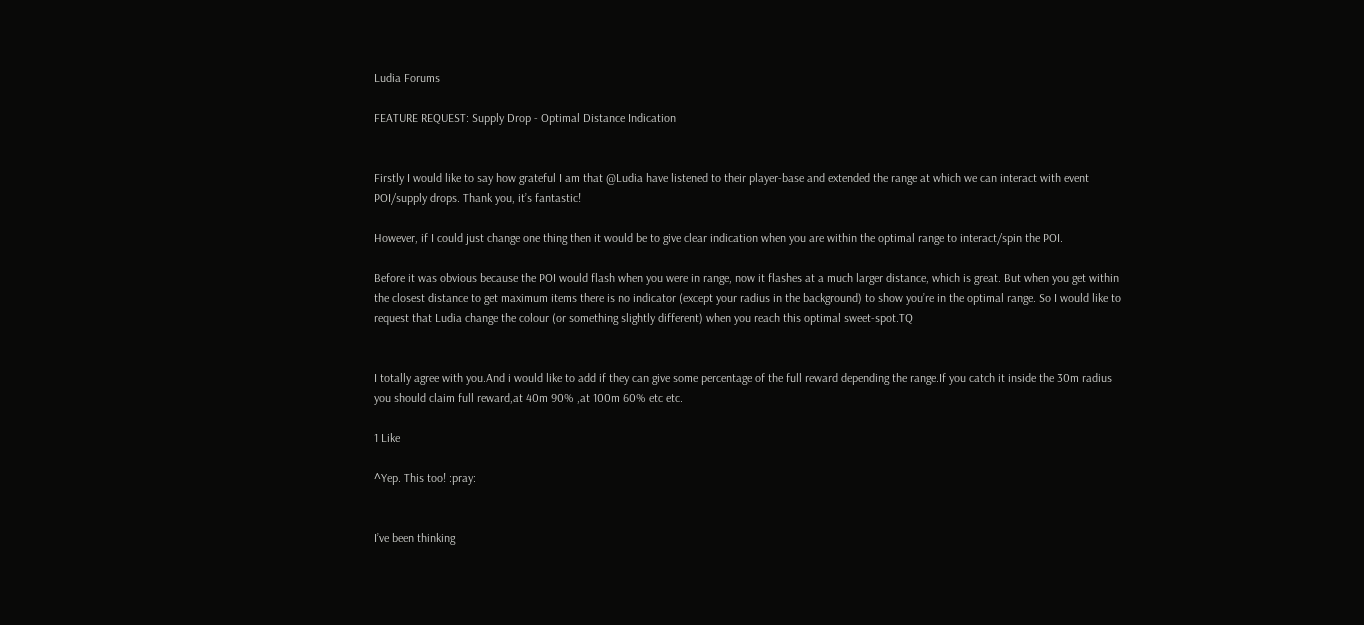Ludia Forums

FEATURE REQUEST: Supply Drop - Optimal Distance Indication


Firstly I would like to say how grateful I am that @Ludia have listened to their player-base and extended the range at which we can interact with event POI/supply drops. Thank you, it’s fantastic!

However, if I could just change one thing then it would be to give clear indication when you are within the optimal range to interact/spin the POI.

Before it was obvious because the POI would flash when you were in range, now it flashes at a much larger distance, which is great. But when you get within the closest distance to get maximum items there is no indicator (except your radius in the background) to show you’re in the optimal range. So I would like to request that Ludia change the colour (or something slightly different) when you reach this optimal sweet-spot.TQ


I totally agree with you.And i would like to add if they can give some percentage of the full reward depending the range.If you catch it inside the 30m radius you should claim full reward,at 40m 90% ,at 100m 60% etc etc.

1 Like

^Yep. This too! :pray:


I’ve been thinking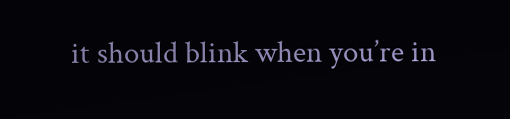it should blink when you’re in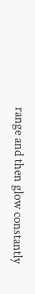range and then glow constantly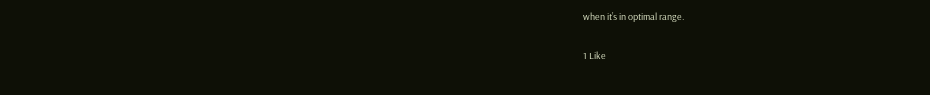when it’s in optimal range.

1 Like